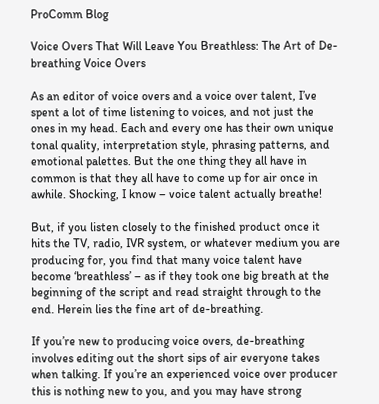ProComm Blog

Voice Overs That Will Leave You Breathless: The Art of De-breathing Voice Overs

As an editor of voice overs and a voice over talent, I’ve spent a lot of time listening to voices, and not just the ones in my head. Each and every one has their own unique tonal quality, interpretation style, phrasing patterns, and emotional palettes. But the one thing they all have in common is that they all have to come up for air once in awhile. Shocking, I know – voice talent actually breathe!

But, if you listen closely to the finished product once it hits the TV, radio, IVR system, or whatever medium you are producing for, you find that many voice talent have become ‘breathless’ – as if they took one big breath at the beginning of the script and read straight through to the end. Herein lies the fine art of de-breathing.

If you’re new to producing voice overs, de-breathing involves editing out the short sips of air everyone takes when talking. If you’re an experienced voice over producer this is nothing new to you, and you may have strong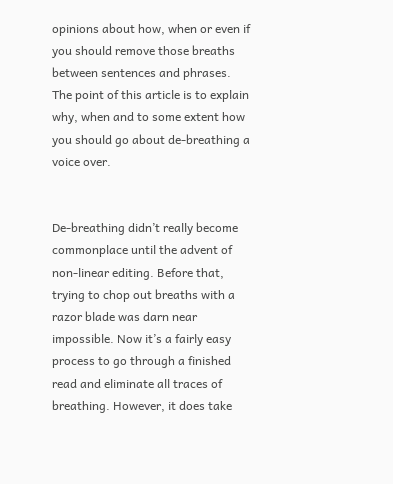opinions about how, when or even if you should remove those breaths between sentences and phrases. The point of this article is to explain why, when and to some extent how you should go about de-breathing a voice over.


De-breathing didn’t really become commonplace until the advent of non-linear editing. Before that, trying to chop out breaths with a razor blade was darn near impossible. Now it’s a fairly easy process to go through a finished read and eliminate all traces of breathing. However, it does take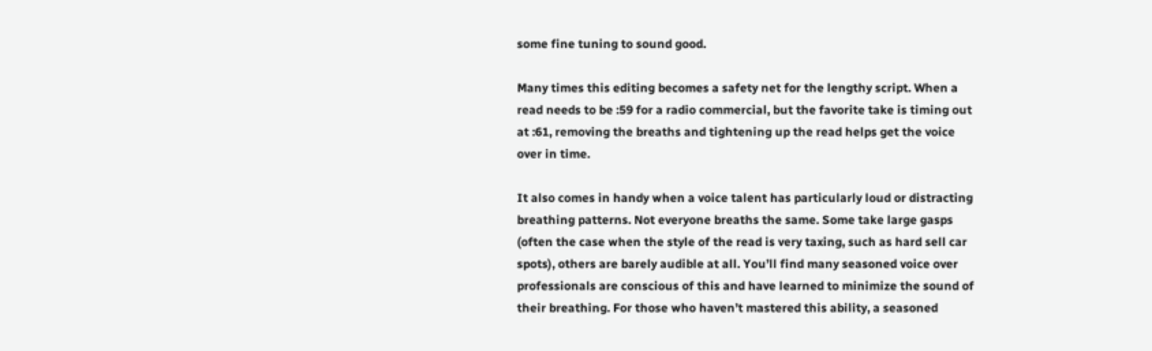some fine tuning to sound good.

Many times this editing becomes a safety net for the lengthy script. When a read needs to be :59 for a radio commercial, but the favorite take is timing out at :61, removing the breaths and tightening up the read helps get the voice over in time.

It also comes in handy when a voice talent has particularly loud or distracting breathing patterns. Not everyone breaths the same. Some take large gasps (often the case when the style of the read is very taxing, such as hard sell car spots), others are barely audible at all. You’ll find many seasoned voice over professionals are conscious of this and have learned to minimize the sound of their breathing. For those who haven’t mastered this ability, a seasoned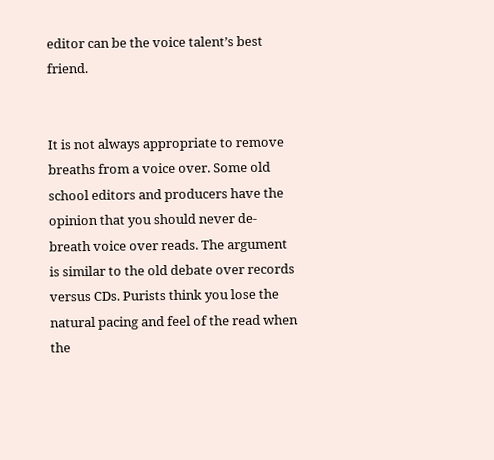editor can be the voice talent’s best friend.


It is not always appropriate to remove breaths from a voice over. Some old school editors and producers have the opinion that you should never de-breath voice over reads. The argument is similar to the old debate over records versus CDs. Purists think you lose the natural pacing and feel of the read when the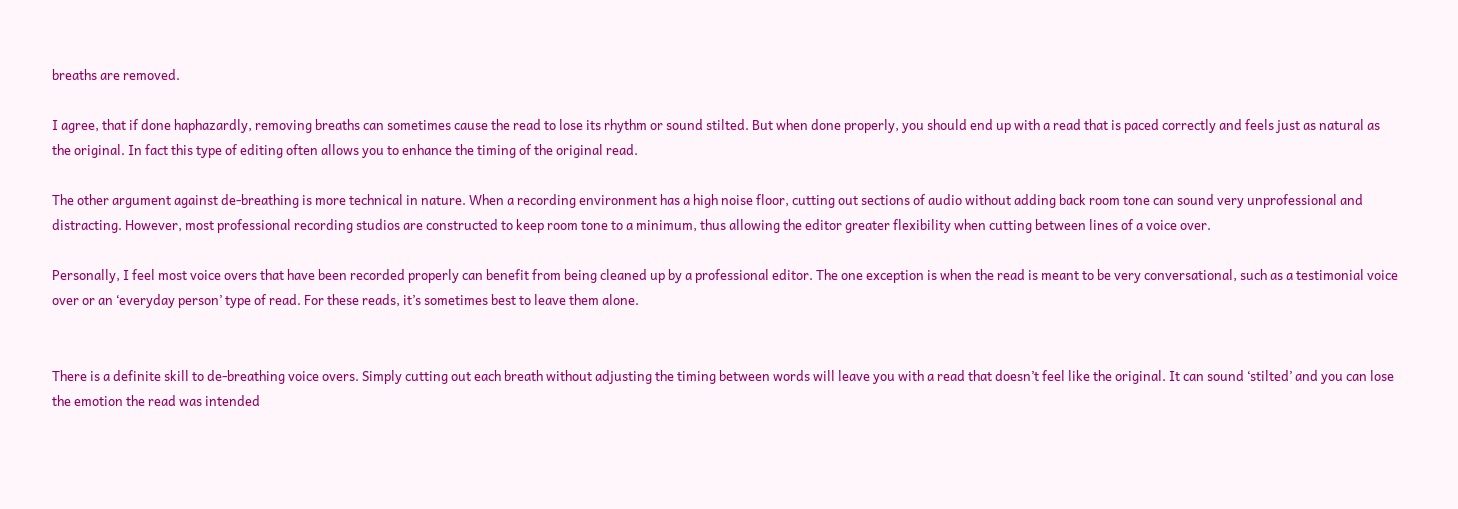breaths are removed.

I agree, that if done haphazardly, removing breaths can sometimes cause the read to lose its rhythm or sound stilted. But when done properly, you should end up with a read that is paced correctly and feels just as natural as the original. In fact this type of editing often allows you to enhance the timing of the original read.

The other argument against de-breathing is more technical in nature. When a recording environment has a high noise floor, cutting out sections of audio without adding back room tone can sound very unprofessional and distracting. However, most professional recording studios are constructed to keep room tone to a minimum, thus allowing the editor greater flexibility when cutting between lines of a voice over.

Personally, I feel most voice overs that have been recorded properly can benefit from being cleaned up by a professional editor. The one exception is when the read is meant to be very conversational, such as a testimonial voice over or an ‘everyday person’ type of read. For these reads, it’s sometimes best to leave them alone.


There is a definite skill to de-breathing voice overs. Simply cutting out each breath without adjusting the timing between words will leave you with a read that doesn’t feel like the original. It can sound ‘stilted’ and you can lose the emotion the read was intended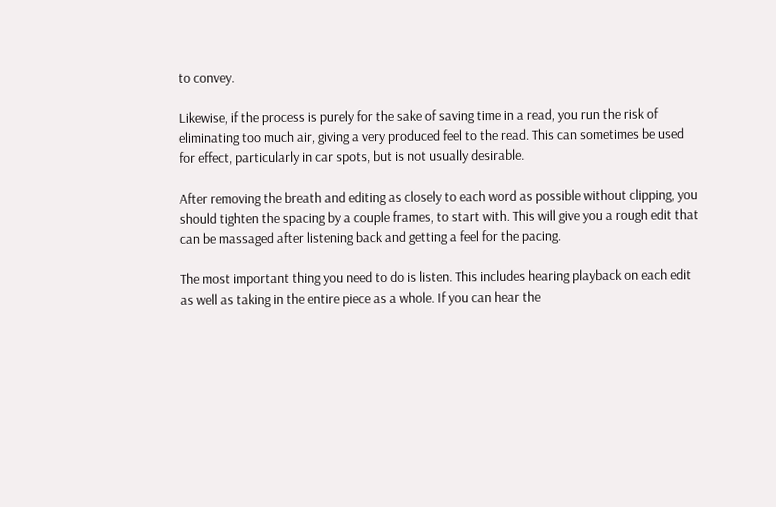to convey.

Likewise, if the process is purely for the sake of saving time in a read, you run the risk of eliminating too much air, giving a very produced feel to the read. This can sometimes be used for effect, particularly in car spots, but is not usually desirable.

After removing the breath and editing as closely to each word as possible without clipping, you should tighten the spacing by a couple frames, to start with. This will give you a rough edit that can be massaged after listening back and getting a feel for the pacing.

The most important thing you need to do is listen. This includes hearing playback on each edit as well as taking in the entire piece as a whole. If you can hear the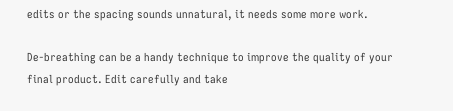edits or the spacing sounds unnatural, it needs some more work.

De-breathing can be a handy technique to improve the quality of your final product. Edit carefully and take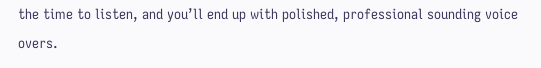the time to listen, and you’ll end up with polished, professional sounding voice overs.